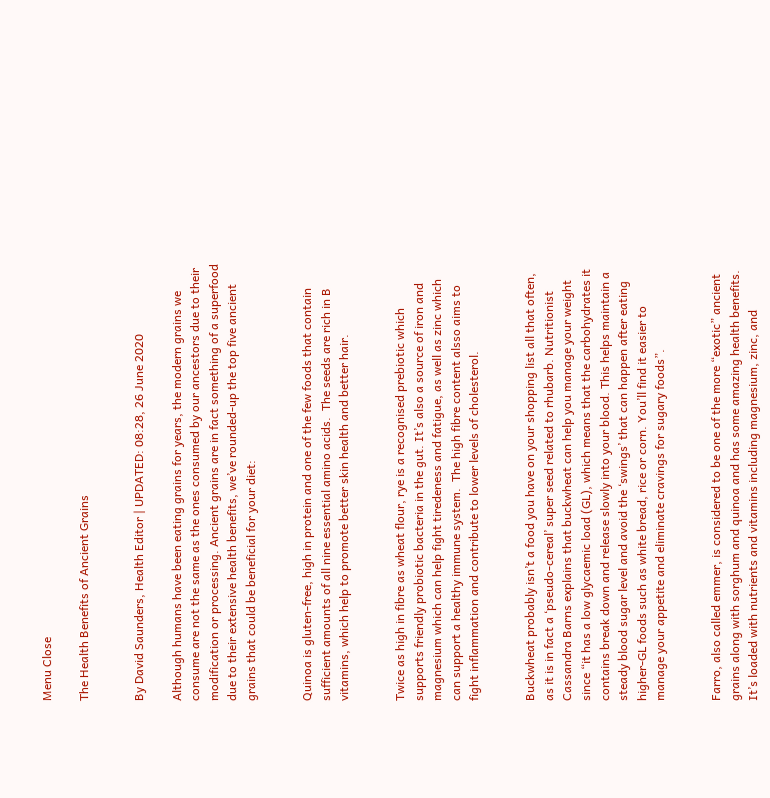Menu Close

The Health Benefits of Ancient Grains


By David Saunders, Health Editor | UPDATED: 08:28, 26 June 2020

Although humans have been eating grains for years, the modern grains we consume are not the same as the ones consumed by our ancestors due to their modification or processing. Ancient grains are in fact something of a superfood due to their extensive health benefits, we’ve rounded-up the top five ancient grains that could be beneficial for your diet:


Quinoa is gluten-free, high in protein and one of the few foods that contain sufficient amounts of all nine essential amino acids.  The seeds are rich in B vitamins, which help to promote better skin health and better hair.


Twice as high in fibre as wheat flour, rye is a recognised prebiotic which supports friendly probiotic bacteria in the gut. It’s also a source of iron and magnesium which can help fight tiredeness and fatigue, as well as zinc which can support a healthy immune system.  The high fibre content alsso aims to fight inflammation and contribute to lower levels of cholesterol.


Buckwheat probably isn’t a food you have on your shopping list all that often, as it is in fact a ‘pseudo-cereal’ super seed related to rhubarb. Nutritionist Cassandra Barns explains that buckwheat can help you manage your weight since “it has a low glycaemic load (GL), which means that the carbohydrates it contains break down and release slowly into your blood. This helps maintain a steady blood sugar level and avoid the ‘swings’ that can happen after eating higher-GL foods such as white bread, rice or corn. You’ll find it easier to manage your appetite and eliminate cravings for sugary foods”.


Farro, also called emmer, is considered to be one of the more “exotic” ancient grains along with sorghum and quinoa and has some amazing health benefits. It’s loaded with nutrients and vitamins including magnesium, zinc, and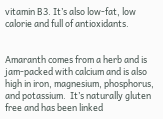vitamin B3. It’s also low-fat, low calorie and full of antioxidants.


Amaranth comes from a herb and is jam-packed with calcium and is also high in iron, magnesium, phosphorus, and potassium.  It’s naturally gluten free and has been linked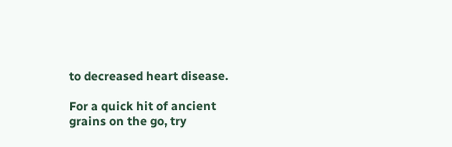to decreased heart disease.

For a quick hit of ancient grains on the go, try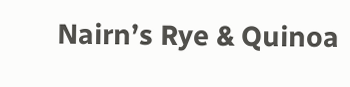Nairn’s Rye & Quinoa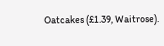Oatcakes (£1.39, Waitrose).